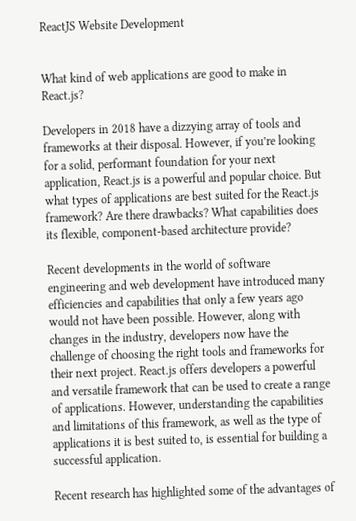ReactJS Website Development


What kind of web applications are good to make in React.js?

Developers in 2018 have a dizzying array of tools and frameworks at their disposal. However, if you’re looking for a solid, performant foundation for your next application, React.js is a powerful and popular choice. But what types of applications are best suited for the React.js framework? Are there drawbacks? What capabilities does its flexible, component-based architecture provide?

Recent developments in the world of software engineering and web development have introduced many efficiencies and capabilities that only a few years ago would not have been possible. However, along with changes in the industry, developers now have the challenge of choosing the right tools and frameworks for their next project. React.js offers developers a powerful and versatile framework that can be used to create a range of applications. However, understanding the capabilities and limitations of this framework, as well as the type of applications it is best suited to, is essential for building a successful application.

Recent research has highlighted some of the advantages of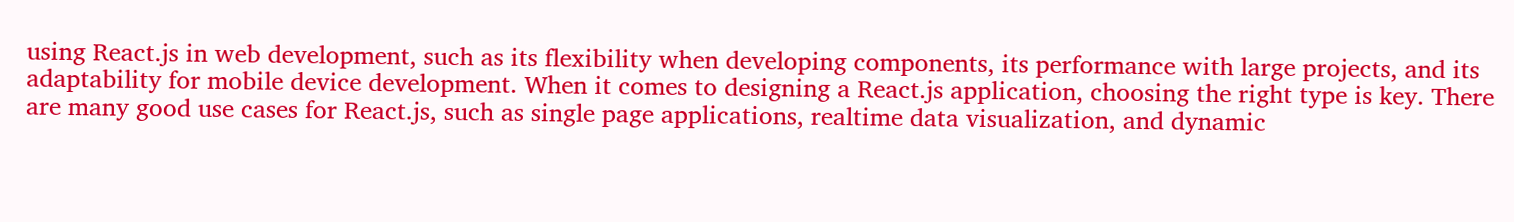using React.js in web development, such as its flexibility when developing components, its performance with large projects, and its adaptability for mobile device development. When it comes to designing a React.js application, choosing the right type is key. There are many good use cases for React.js, such as single page applications, realtime data visualization, and dynamic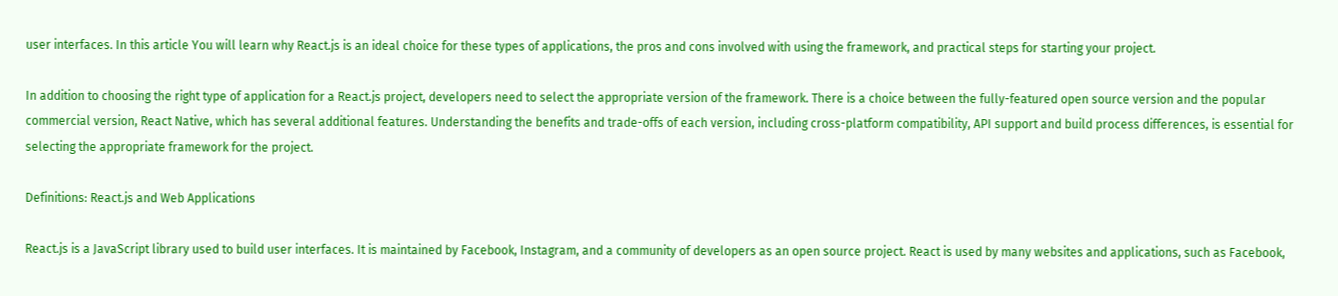user interfaces. In this article You will learn why React.js is an ideal choice for these types of applications, the pros and cons involved with using the framework, and practical steps for starting your project.

In addition to choosing the right type of application for a React.js project, developers need to select the appropriate version of the framework. There is a choice between the fully-featured open source version and the popular commercial version, React Native, which has several additional features. Understanding the benefits and trade-offs of each version, including cross-platform compatibility, API support and build process differences, is essential for selecting the appropriate framework for the project.

Definitions: React.js and Web Applications

React.js is a JavaScript library used to build user interfaces. It is maintained by Facebook, Instagram, and a community of developers as an open source project. React is used by many websites and applications, such as Facebook,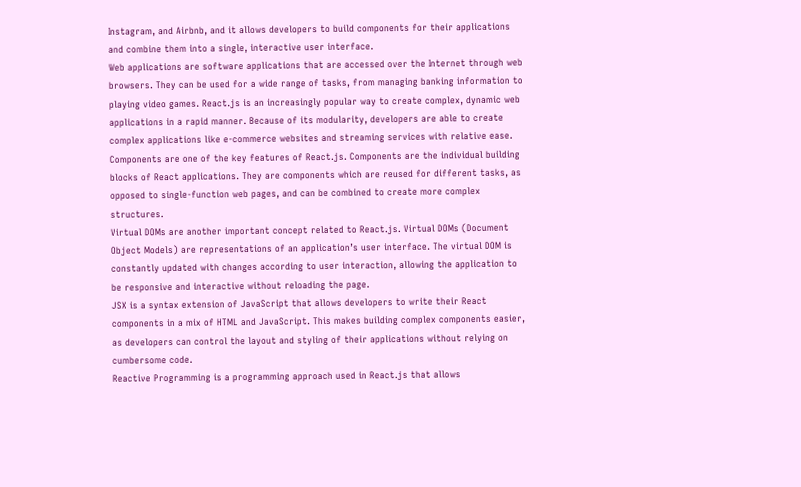Instagram, and Airbnb, and it allows developers to build components for their applications and combine them into a single, interactive user interface.
Web applications are software applications that are accessed over the Internet through web browsers. They can be used for a wide range of tasks, from managing banking information to playing video games. React.js is an increasingly popular way to create complex, dynamic web applications in a rapid manner. Because of its modularity, developers are able to create complex applications like e-commerce websites and streaming services with relative ease.
Components are one of the key features of React.js. Components are the individual building blocks of React applications. They are components which are reused for different tasks, as opposed to single-function web pages, and can be combined to create more complex structures.
Virtual DOMs are another important concept related to React.js. Virtual DOMs (Document Object Models) are representations of an application’s user interface. The virtual DOM is constantly updated with changes according to user interaction, allowing the application to be responsive and interactive without reloading the page.
JSX is a syntax extension of JavaScript that allows developers to write their React components in a mix of HTML and JavaScript. This makes building complex components easier, as developers can control the layout and styling of their applications without relying on cumbersome code.
Reactive Programming is a programming approach used in React.js that allows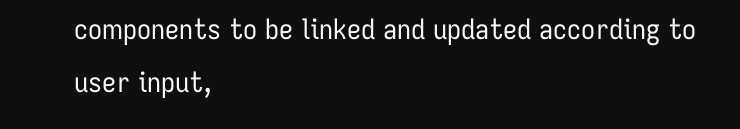components to be linked and updated according to user input,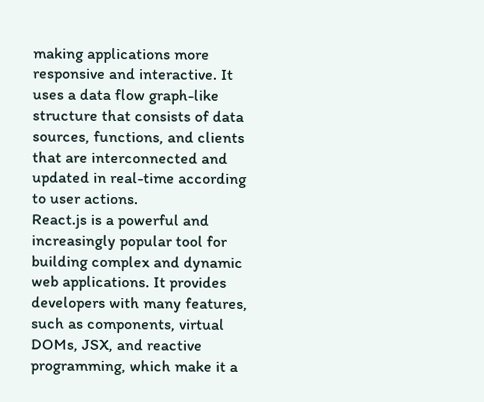making applications more responsive and interactive. It uses a data flow graph-like structure that consists of data sources, functions, and clients that are interconnected and updated in real-time according to user actions.
React.js is a powerful and increasingly popular tool for building complex and dynamic web applications. It provides developers with many features, such as components, virtual DOMs, JSX, and reactive programming, which make it a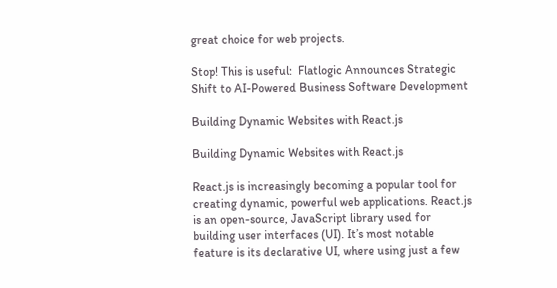great choice for web projects.

Stop! This is useful:  Flatlogic Announces Strategic Shift to AI-Powered Business Software Development

Building Dynamic Websites with React.js

Building Dynamic Websites with React.js

React.js is increasingly becoming a popular tool for creating dynamic, powerful web applications. React.js is an open-source, JavaScript library used for building user interfaces (UI). It’s most notable feature is its declarative UI, where using just a few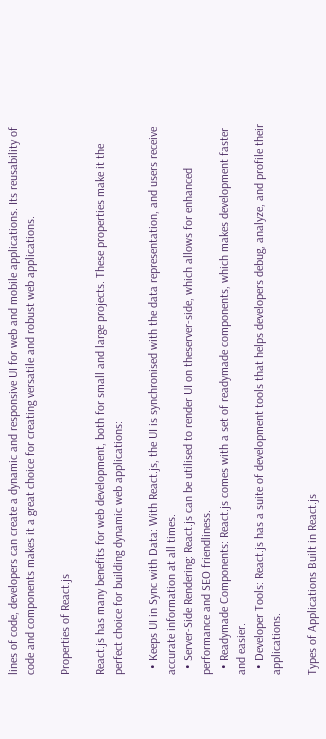lines of code, developers can create a dynamic and responsive UI for web and mobile applications. Its reusability of code and components makes it a great choice for creating versatile and robust web applications.

Properties of React.js

React.js has many benefits for web development, both for small and large projects. These properties make it the perfect choice for building dynamic web applications:

  • Keeps UI in Sync with Data: With React.js, the UI is synchronised with the data representation, and users receive accurate information at all times.
  • Server-Side Rendering: React.js can be utilised to render UI on theserver-side, which allows for enhanced performance and SEO friendliness.
  • Readymade Components: React.js comes with a set of readymade components, which makes development faster and easier.
  • Developer Tools: React.js has a suite of development tools that helps developers debug, analyze, and profile their applications.

Types of Applications Built in React.js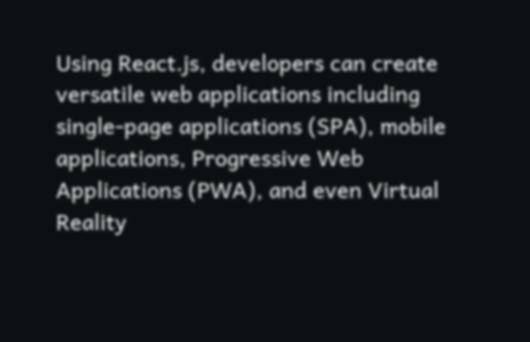Using React.js, developers can create versatile web applications including single-page applications (SPA), mobile applications, Progressive Web Applications (PWA), and even Virtual Reality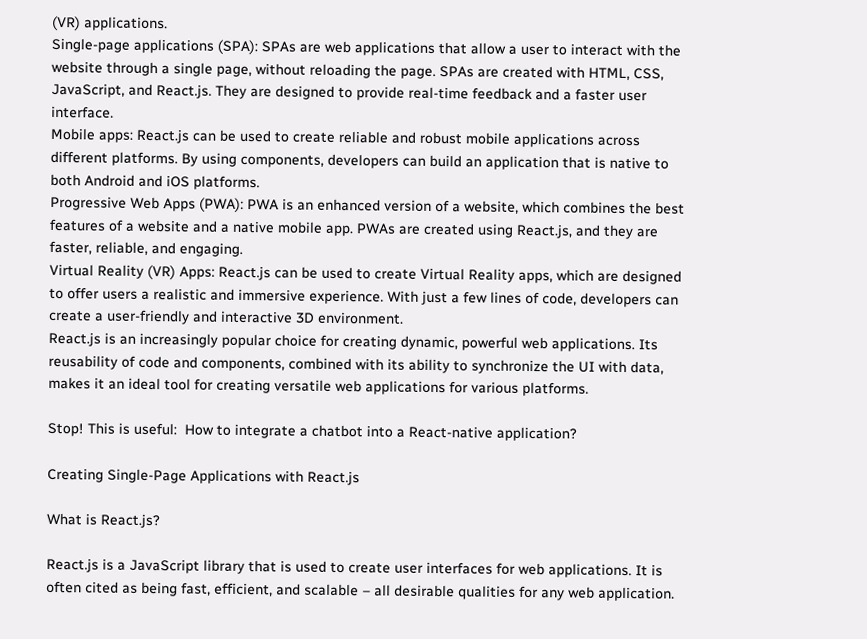(VR) applications.
Single-page applications (SPA): SPAs are web applications that allow a user to interact with the website through a single page, without reloading the page. SPAs are created with HTML, CSS, JavaScript, and React.js. They are designed to provide real-time feedback and a faster user interface.
Mobile apps: React.js can be used to create reliable and robust mobile applications across different platforms. By using components, developers can build an application that is native to both Android and iOS platforms.
Progressive Web Apps (PWA): PWA is an enhanced version of a website, which combines the best features of a website and a native mobile app. PWAs are created using React.js, and they are faster, reliable, and engaging.
Virtual Reality (VR) Apps: React.js can be used to create Virtual Reality apps, which are designed to offer users a realistic and immersive experience. With just a few lines of code, developers can create a user-friendly and interactive 3D environment.
React.js is an increasingly popular choice for creating dynamic, powerful web applications. Its reusability of code and components, combined with its ability to synchronize the UI with data, makes it an ideal tool for creating versatile web applications for various platforms.

Stop! This is useful:  How to integrate a chatbot into a React-native application?

Creating Single-Page Applications with React.js

What is React.js?

React.js is a JavaScript library that is used to create user interfaces for web applications. It is often cited as being fast, efficient, and scalable – all desirable qualities for any web application.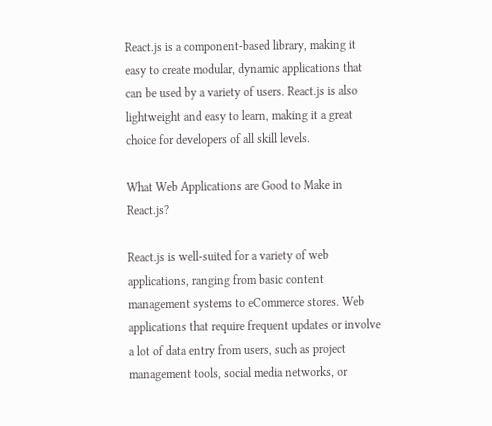React.js is a component-based library, making it easy to create modular, dynamic applications that can be used by a variety of users. React.js is also lightweight and easy to learn, making it a great choice for developers of all skill levels.

What Web Applications are Good to Make in React.js?

React.js is well-suited for a variety of web applications, ranging from basic content management systems to eCommerce stores. Web applications that require frequent updates or involve a lot of data entry from users, such as project management tools, social media networks, or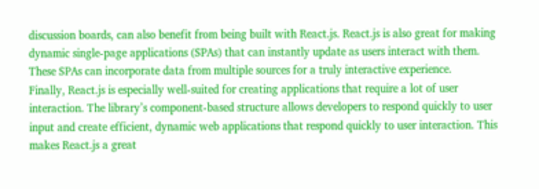discussion boards, can also benefit from being built with React.js. React.js is also great for making dynamic single-page applications (SPAs) that can instantly update as users interact with them. These SPAs can incorporate data from multiple sources for a truly interactive experience.
Finally, React.js is especially well-suited for creating applications that require a lot of user interaction. The library’s component-based structure allows developers to respond quickly to user input and create efficient, dynamic web applications that respond quickly to user interaction. This makes React.js a great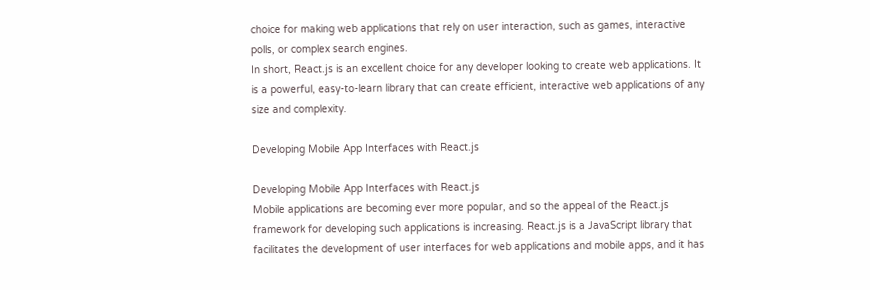choice for making web applications that rely on user interaction, such as games, interactive polls, or complex search engines.
In short, React.js is an excellent choice for any developer looking to create web applications. It is a powerful, easy-to-learn library that can create efficient, interactive web applications of any size and complexity.

Developing Mobile App Interfaces with React.js

Developing Mobile App Interfaces with React.js
Mobile applications are becoming ever more popular, and so the appeal of the React.js framework for developing such applications is increasing. React.js is a JavaScript library that facilitates the development of user interfaces for web applications and mobile apps, and it has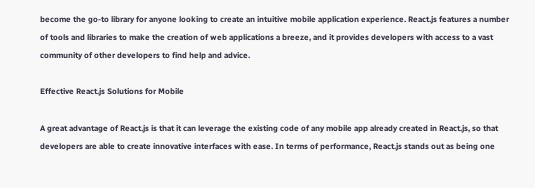become the go-to library for anyone looking to create an intuitive mobile application experience. React.js features a number of tools and libraries to make the creation of web applications a breeze, and it provides developers with access to a vast community of other developers to find help and advice.

Effective React.js Solutions for Mobile

A great advantage of React.js is that it can leverage the existing code of any mobile app already created in React.js, so that developers are able to create innovative interfaces with ease. In terms of performance, React.js stands out as being one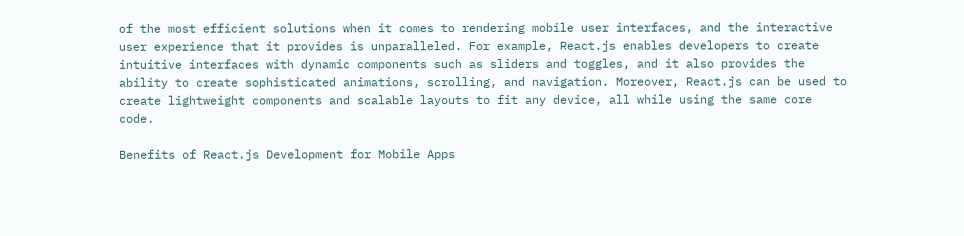of the most efficient solutions when it comes to rendering mobile user interfaces, and the interactive user experience that it provides is unparalleled. For example, React.js enables developers to create intuitive interfaces with dynamic components such as sliders and toggles, and it also provides the ability to create sophisticated animations, scrolling, and navigation. Moreover, React.js can be used to create lightweight components and scalable layouts to fit any device, all while using the same core code.

Benefits of React.js Development for Mobile Apps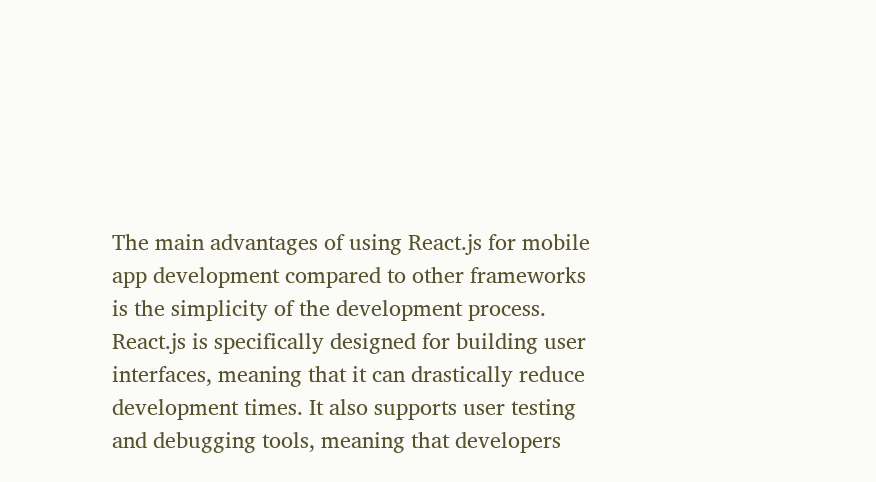The main advantages of using React.js for mobile app development compared to other frameworks is the simplicity of the development process. React.js is specifically designed for building user interfaces, meaning that it can drastically reduce development times. It also supports user testing and debugging tools, meaning that developers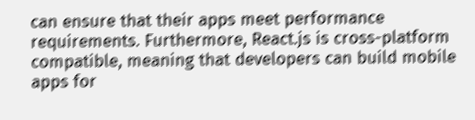can ensure that their apps meet performance requirements. Furthermore, React.js is cross-platform compatible, meaning that developers can build mobile apps for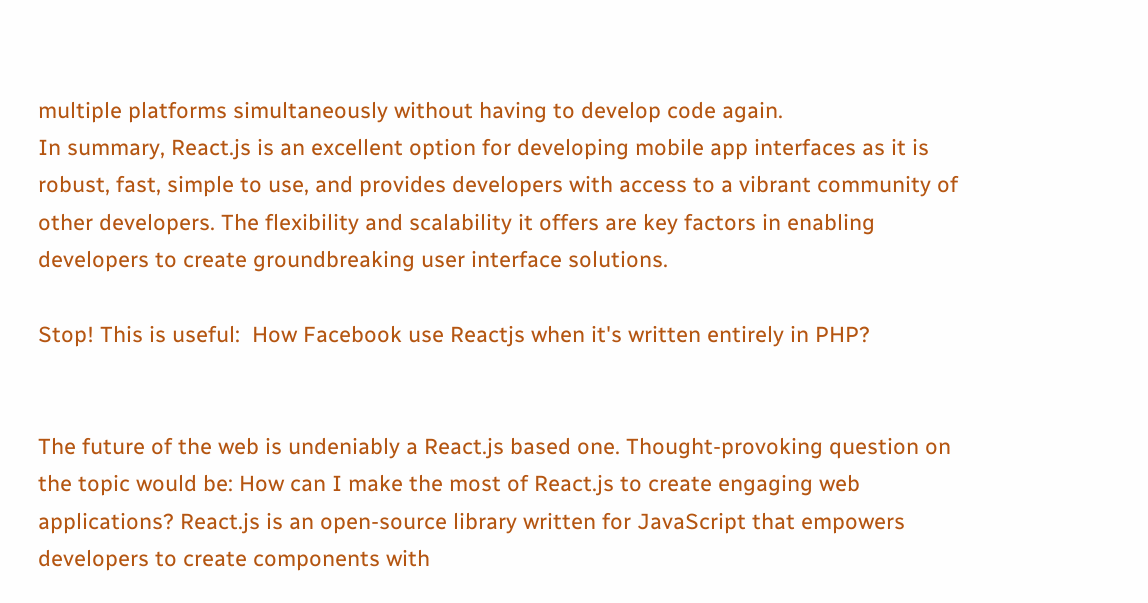multiple platforms simultaneously without having to develop code again.
In summary, React.js is an excellent option for developing mobile app interfaces as it is robust, fast, simple to use, and provides developers with access to a vibrant community of other developers. The flexibility and scalability it offers are key factors in enabling developers to create groundbreaking user interface solutions.

Stop! This is useful:  How Facebook use Reactjs when it's written entirely in PHP?


The future of the web is undeniably a React.js based one. Thought-provoking question on the topic would be: How can I make the most of React.js to create engaging web applications? React.js is an open-source library written for JavaScript that empowers developers to create components with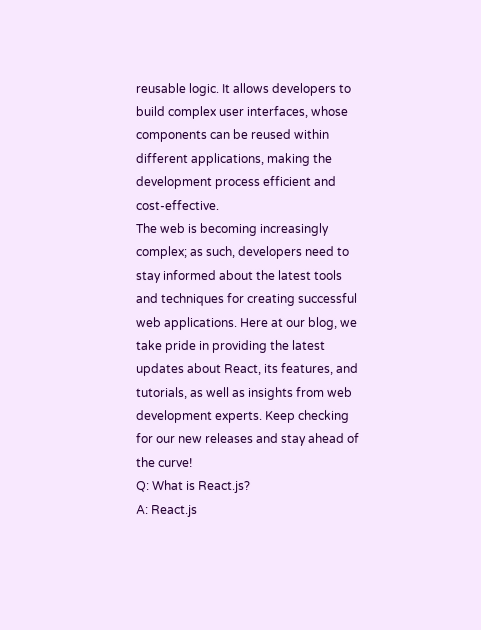reusable logic. It allows developers to build complex user interfaces, whose components can be reused within different applications, making the development process efficient and cost-effective.
The web is becoming increasingly complex; as such, developers need to stay informed about the latest tools and techniques for creating successful web applications. Here at our blog, we take pride in providing the latest updates about React, its features, and tutorials, as well as insights from web development experts. Keep checking for our new releases and stay ahead of the curve!
Q: What is React.js?
A: React.js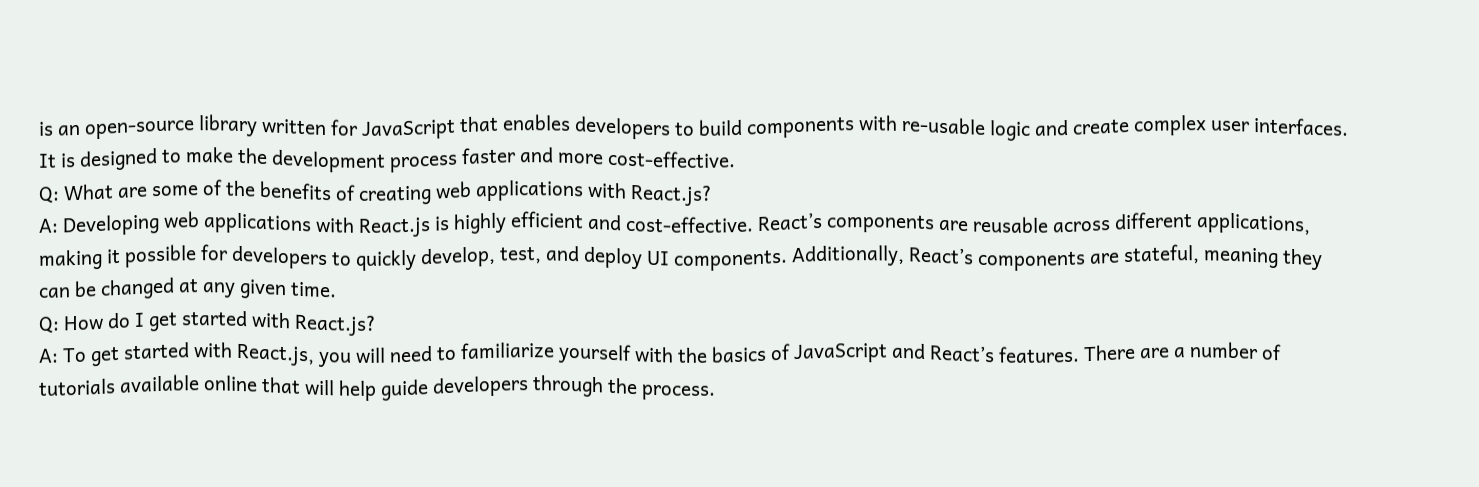is an open-source library written for JavaScript that enables developers to build components with re-usable logic and create complex user interfaces. It is designed to make the development process faster and more cost-effective.
Q: What are some of the benefits of creating web applications with React.js?
A: Developing web applications with React.js is highly efficient and cost-effective. React’s components are reusable across different applications, making it possible for developers to quickly develop, test, and deploy UI components. Additionally, React’s components are stateful, meaning they can be changed at any given time.
Q: How do I get started with React.js?
A: To get started with React.js, you will need to familiarize yourself with the basics of JavaScript and React’s features. There are a number of tutorials available online that will help guide developers through the process.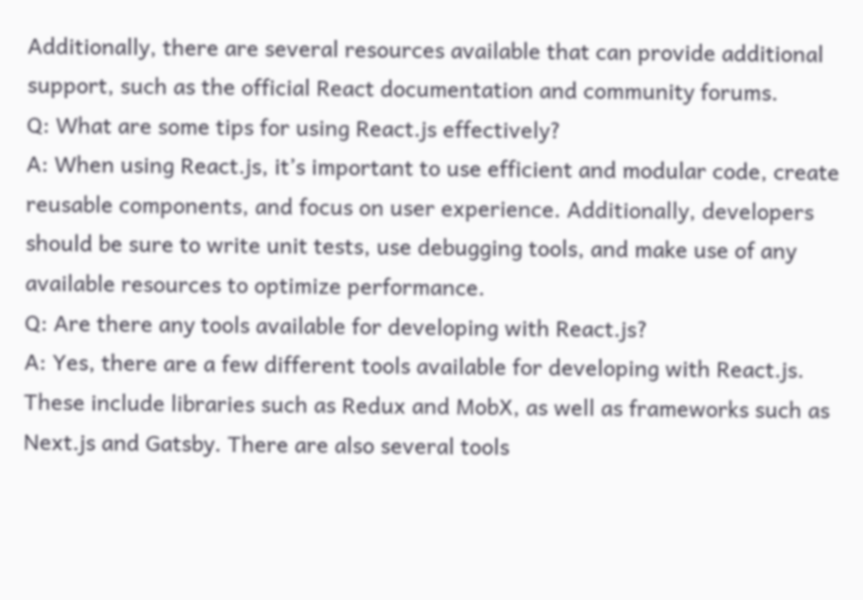Additionally, there are several resources available that can provide additional support, such as the official React documentation and community forums.
Q: What are some tips for using React.js effectively?
A: When using React.js, it’s important to use efficient and modular code, create reusable components, and focus on user experience. Additionally, developers should be sure to write unit tests, use debugging tools, and make use of any available resources to optimize performance.
Q: Are there any tools available for developing with React.js?
A: Yes, there are a few different tools available for developing with React.js. These include libraries such as Redux and MobX, as well as frameworks such as Next.js and Gatsby. There are also several tools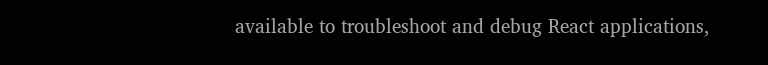available to troubleshoot and debug React applications,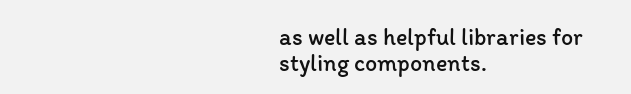as well as helpful libraries for styling components.